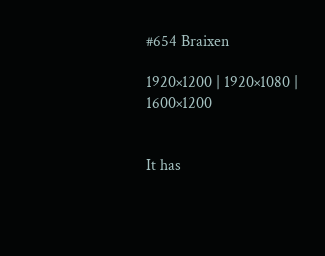#654 Braixen

1920×1200 | 1920×1080 | 1600×1200


It has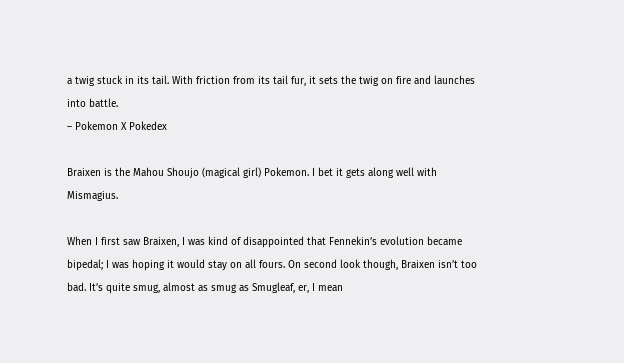a twig stuck in its tail. With friction from its tail fur, it sets the twig on fire and launches into battle.
– Pokemon X Pokedex

Braixen is the Mahou Shoujo (magical girl) Pokemon. I bet it gets along well with Mismagius.

When I first saw Braixen, I was kind of disappointed that Fennekin’s evolution became bipedal; I was hoping it would stay on all fours. On second look though, Braixen isn’t too bad. It’s quite smug, almost as smug as Smugleaf, er, I mean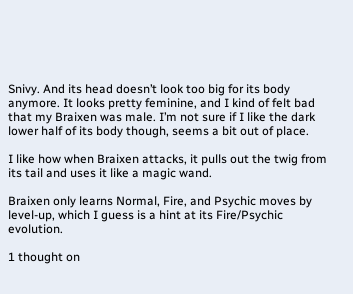Snivy. And its head doesn’t look too big for its body anymore. It looks pretty feminine, and I kind of felt bad that my Braixen was male. I’m not sure if I like the dark lower half of its body though, seems a bit out of place.

I like how when Braixen attacks, it pulls out the twig from its tail and uses it like a magic wand.

Braixen only learns Normal, Fire, and Psychic moves by level-up, which I guess is a hint at its Fire/Psychic evolution.

1 thought on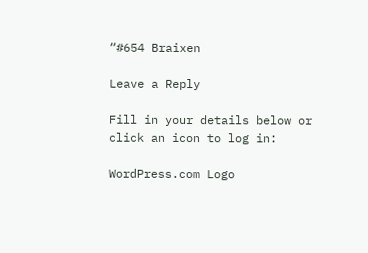“#654 Braixen

Leave a Reply

Fill in your details below or click an icon to log in:

WordPress.com Logo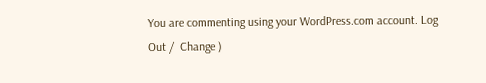You are commenting using your WordPress.com account. Log Out /  Change )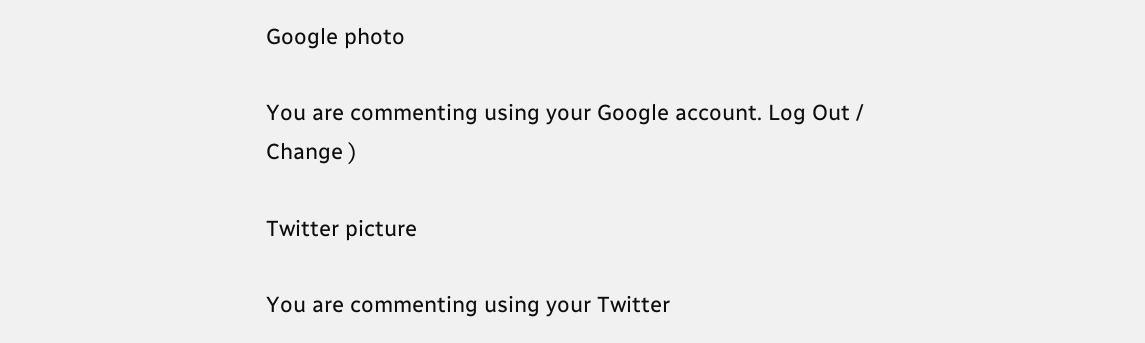Google photo

You are commenting using your Google account. Log Out /  Change )

Twitter picture

You are commenting using your Twitter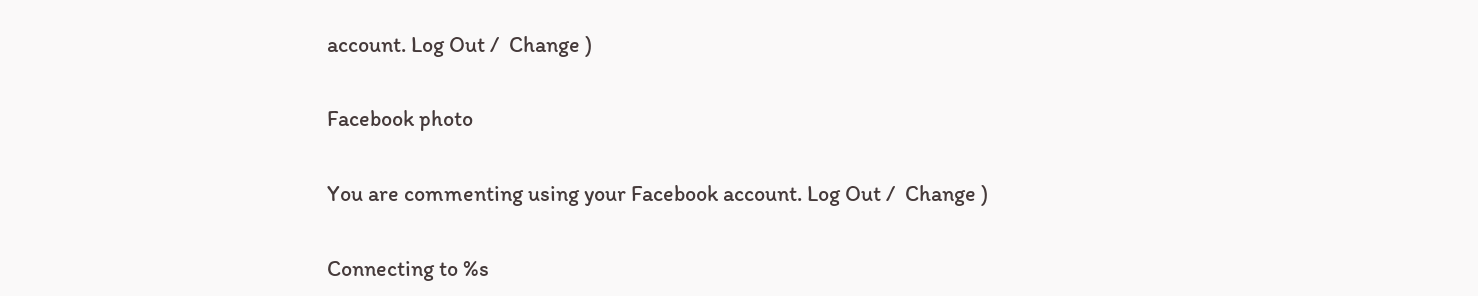account. Log Out /  Change )

Facebook photo

You are commenting using your Facebook account. Log Out /  Change )

Connecting to %s